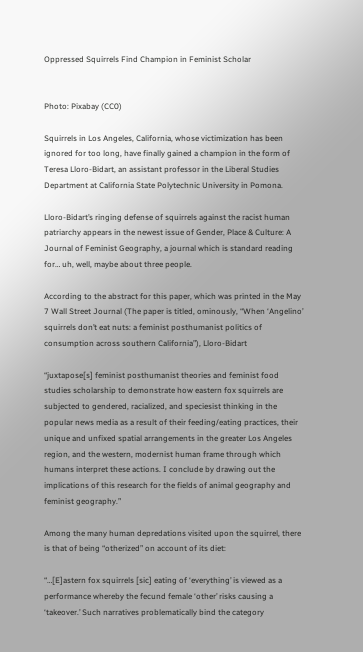Oppressed Squirrels Find Champion in Feminist Scholar


Photo: Pixabay (CC0)

Squirrels in Los Angeles, California, whose victimization has been ignored for too long, have finally gained a champion in the form of Teresa Lloro-Bidart, an assistant professor in the Liberal Studies Department at California State Polytechnic University in Pomona.

Lloro-Bidart’s ringing defense of squirrels against the racist human patriarchy appears in the newest issue of Gender, Place & Culture: A Journal of Feminist Geography, a journal which is standard reading for… uh, well, maybe about three people.

According to the abstract for this paper, which was printed in the May 7 Wall Street Journal (The paper is titled, ominously, “When ‘Angelino’ squirrels don’t eat nuts: a feminist posthumanist politics of consumption across southern California”), Lloro-Bidart

“juxtapose[s] feminist posthumanist theories and feminist food studies scholarship to demonstrate how eastern fox squirrels are subjected to gendered, racialized, and speciesist thinking in the popular news media as a result of their feeding/eating practices, their unique and unfixed spatial arrangements in the greater Los Angeles region, and the western, modernist human frame through which humans interpret these actions. I conclude by drawing out the implications of this research for the fields of animal geography and feminist geography.”

Among the many human depredations visited upon the squirrel, there is that of being “otherized” on account of its diet:

“…[E]astern fox squirrels [sic] eating of ‘everything’ is viewed as a performance whereby the fecund female ‘other’ risks causing a ‘takeover.’ Such narratives problematically bind the category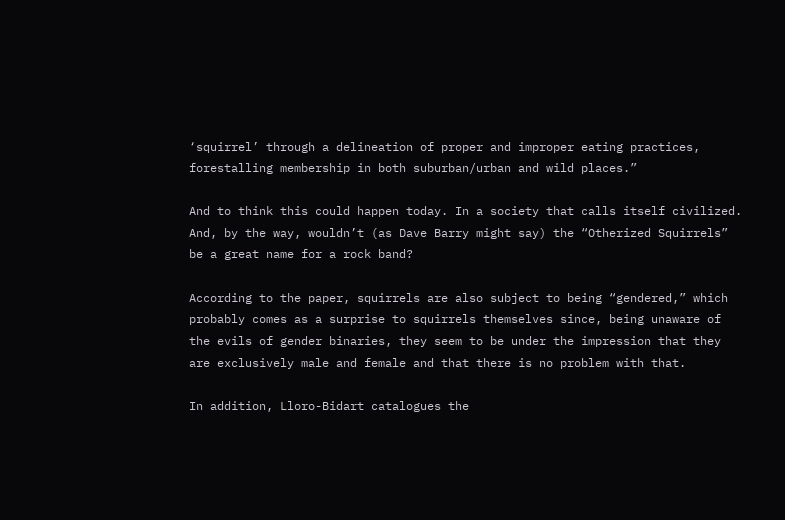‘squirrel’ through a delineation of proper and improper eating practices, forestalling membership in both suburban/urban and wild places.”

And to think this could happen today. In a society that calls itself civilized. And, by the way, wouldn’t (as Dave Barry might say) the “Otherized Squirrels” be a great name for a rock band?

According to the paper, squirrels are also subject to being “gendered,” which probably comes as a surprise to squirrels themselves since, being unaware of the evils of gender binaries, they seem to be under the impression that they are exclusively male and female and that there is no problem with that.

In addition, Lloro-Bidart catalogues the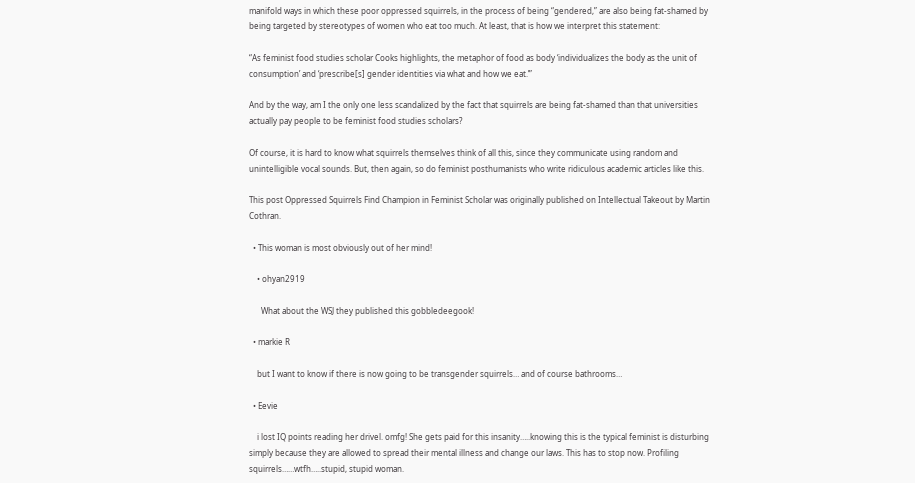manifold ways in which these poor oppressed squirrels, in the process of being “gendered,” are also being fat-shamed by being targeted by stereotypes of women who eat too much. At least, that is how we interpret this statement:

“As feminist food studies scholar Cooks highlights, the metaphor of food as body ‘individualizes the body as the unit of consumption’ and ‘prescribe[s] gender identities via what and how we eat.’”

And by the way, am I the only one less scandalized by the fact that squirrels are being fat-shamed than that universities actually pay people to be feminist food studies scholars?

Of course, it is hard to know what squirrels themselves think of all this, since they communicate using random and unintelligible vocal sounds. But, then again, so do feminist posthumanists who write ridiculous academic articles like this.

This post Oppressed Squirrels Find Champion in Feminist Scholar was originally published on Intellectual Takeout by Martin Cothran.

  • This woman is most obviously out of her mind!

    • ohyan2919

      What about the WSJ they published this gobbledeegook!

  • markie R

    but I want to know if there is now going to be transgender squirrels… and of course bathrooms…

  • Eevie

    i lost IQ points reading her drivel. omfg! She gets paid for this insanity…..knowing this is the typical feminist is disturbing simply because they are allowed to spread their mental illness and change our laws. This has to stop now. Profiling squirrels……wtfh…..stupid, stupid woman.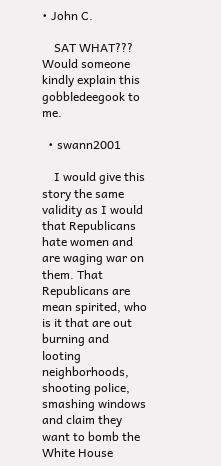• John C.

    SAT WHAT??? Would someone kindly explain this gobbledeegook to me.

  • swann2001

    I would give this story the same validity as I would that Republicans hate women and are waging war on them. That Republicans are mean spirited, who is it that are out burning and looting neighborhoods, shooting police, smashing windows and claim they want to bomb the White House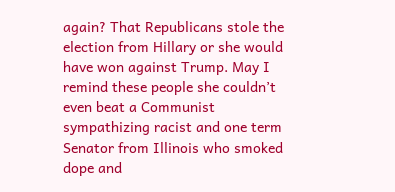again? That Republicans stole the election from Hillary or she would have won against Trump. May I remind these people she couldn’t even beat a Communist sympathizing racist and one term Senator from Illinois who smoked dope and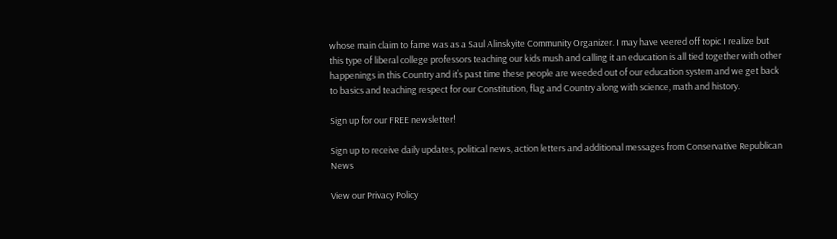whose main claim to fame was as a Saul Alinskyite Community Organizer. I may have veered off topic I realize but this type of liberal college professors teaching our kids mush and calling it an education is all tied together with other happenings in this Country and it’s past time these people are weeded out of our education system and we get back to basics and teaching respect for our Constitution, flag and Country along with science, math and history.

Sign up for our FREE newsletter!

Sign up to receive daily updates, political news, action letters and additional messages from Conservative Republican News

View our Privacy Policy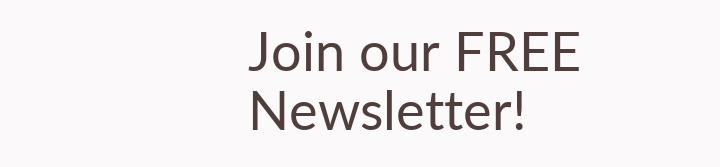Join our FREE Newsletter!